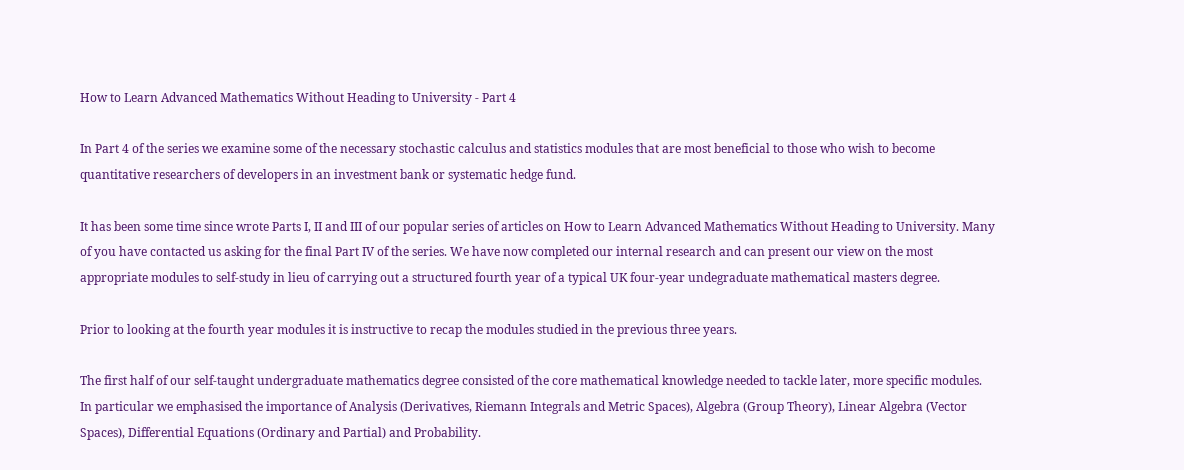How to Learn Advanced Mathematics Without Heading to University - Part 4

In Part 4 of the series we examine some of the necessary stochastic calculus and statistics modules that are most beneficial to those who wish to become quantitative researchers of developers in an investment bank or systematic hedge fund.

It has been some time since wrote Parts I, II and III of our popular series of articles on How to Learn Advanced Mathematics Without Heading to University. Many of you have contacted us asking for the final Part IV of the series. We have now completed our internal research and can present our view on the most appropriate modules to self-study in lieu of carrying out a structured fourth year of a typical UK four-year undegraduate mathematical masters degree.

Prior to looking at the fourth year modules it is instructive to recap the modules studied in the previous three years.

The first half of our self-taught undergraduate mathematics degree consisted of the core mathematical knowledge needed to tackle later, more specific modules. In particular we emphasised the importance of Analysis (Derivatives, Riemann Integrals and Metric Spaces), Algebra (Group Theory), Linear Algebra (Vector Spaces), Differential Equations (Ordinary and Partial) and Probability.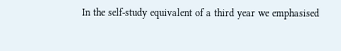In the self-study equivalent of a third year we emphasised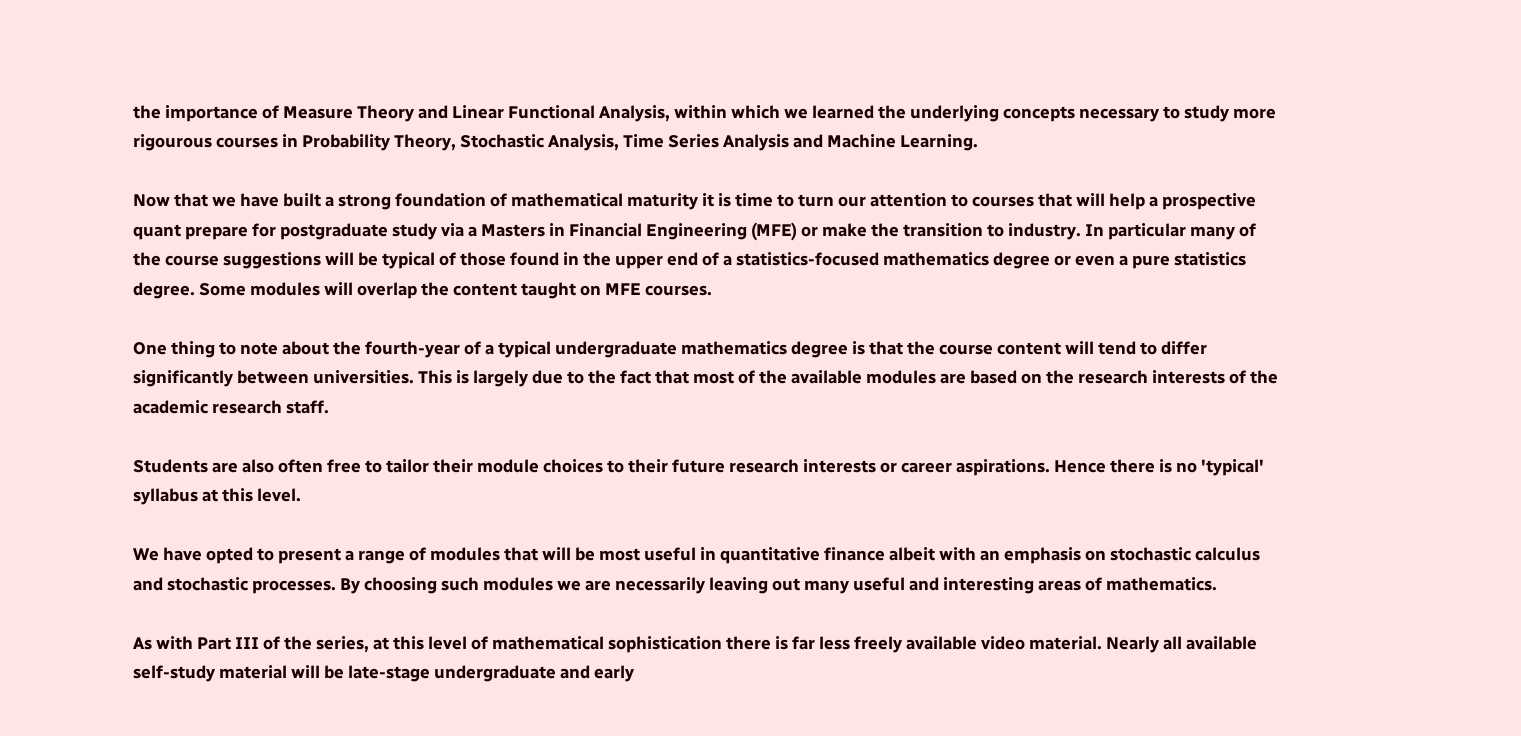the importance of Measure Theory and Linear Functional Analysis, within which we learned the underlying concepts necessary to study more rigourous courses in Probability Theory, Stochastic Analysis, Time Series Analysis and Machine Learning.

Now that we have built a strong foundation of mathematical maturity it is time to turn our attention to courses that will help a prospective quant prepare for postgraduate study via a Masters in Financial Engineering (MFE) or make the transition to industry. In particular many of the course suggestions will be typical of those found in the upper end of a statistics-focused mathematics degree or even a pure statistics degree. Some modules will overlap the content taught on MFE courses.

One thing to note about the fourth-year of a typical undergraduate mathematics degree is that the course content will tend to differ significantly between universities. This is largely due to the fact that most of the available modules are based on the research interests of the academic research staff.

Students are also often free to tailor their module choices to their future research interests or career aspirations. Hence there is no 'typical' syllabus at this level.

We have opted to present a range of modules that will be most useful in quantitative finance albeit with an emphasis on stochastic calculus and stochastic processes. By choosing such modules we are necessarily leaving out many useful and interesting areas of mathematics.

As with Part III of the series, at this level of mathematical sophistication there is far less freely available video material. Nearly all available self-study material will be late-stage undergraduate and early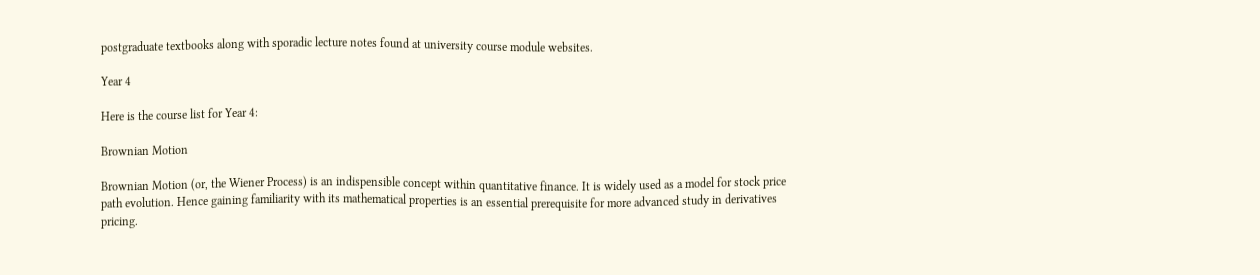postgraduate textbooks along with sporadic lecture notes found at university course module websites.

Year 4

Here is the course list for Year 4:

Brownian Motion

Brownian Motion (or, the Wiener Process) is an indispensible concept within quantitative finance. It is widely used as a model for stock price path evolution. Hence gaining familiarity with its mathematical properties is an essential prerequisite for more advanced study in derivatives pricing.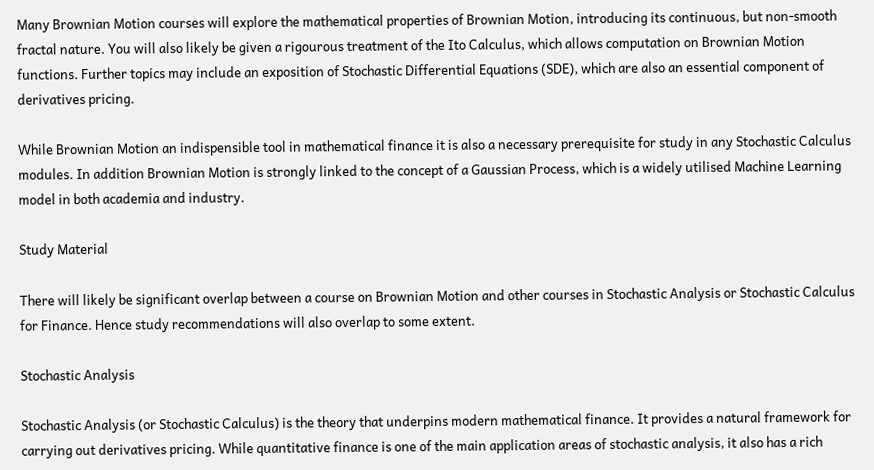Many Brownian Motion courses will explore the mathematical properties of Brownian Motion, introducing its continuous, but non-smooth fractal nature. You will also likely be given a rigourous treatment of the Ito Calculus, which allows computation on Brownian Motion functions. Further topics may include an exposition of Stochastic Differential Equations (SDE), which are also an essential component of derivatives pricing.

While Brownian Motion an indispensible tool in mathematical finance it is also a necessary prerequisite for study in any Stochastic Calculus modules. In addition Brownian Motion is strongly linked to the concept of a Gaussian Process, which is a widely utilised Machine Learning model in both academia and industry.

Study Material

There will likely be significant overlap between a course on Brownian Motion and other courses in Stochastic Analysis or Stochastic Calculus for Finance. Hence study recommendations will also overlap to some extent.

Stochastic Analysis

Stochastic Analysis (or Stochastic Calculus) is the theory that underpins modern mathematical finance. It provides a natural framework for carrying out derivatives pricing. While quantitative finance is one of the main application areas of stochastic analysis, it also has a rich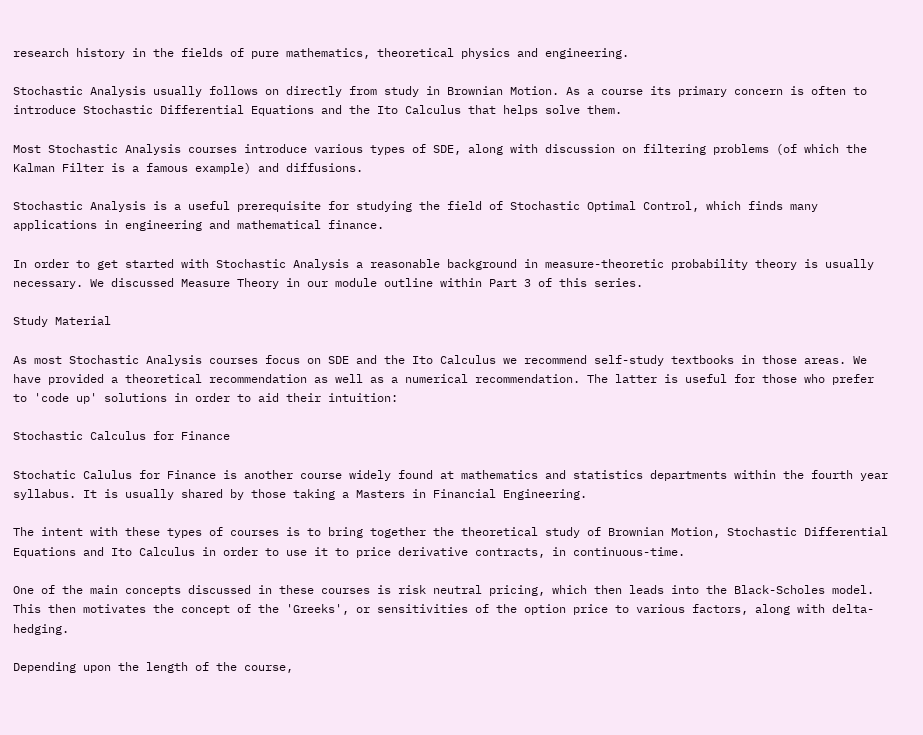research history in the fields of pure mathematics, theoretical physics and engineering.

Stochastic Analysis usually follows on directly from study in Brownian Motion. As a course its primary concern is often to introduce Stochastic Differential Equations and the Ito Calculus that helps solve them.

Most Stochastic Analysis courses introduce various types of SDE, along with discussion on filtering problems (of which the Kalman Filter is a famous example) and diffusions.

Stochastic Analysis is a useful prerequisite for studying the field of Stochastic Optimal Control, which finds many applications in engineering and mathematical finance.

In order to get started with Stochastic Analysis a reasonable background in measure-theoretic probability theory is usually necessary. We discussed Measure Theory in our module outline within Part 3 of this series.

Study Material

As most Stochastic Analysis courses focus on SDE and the Ito Calculus we recommend self-study textbooks in those areas. We have provided a theoretical recommendation as well as a numerical recommendation. The latter is useful for those who prefer to 'code up' solutions in order to aid their intuition:

Stochastic Calculus for Finance

Stochatic Calulus for Finance is another course widely found at mathematics and statistics departments within the fourth year syllabus. It is usually shared by those taking a Masters in Financial Engineering.

The intent with these types of courses is to bring together the theoretical study of Brownian Motion, Stochastic Differential Equations and Ito Calculus in order to use it to price derivative contracts, in continuous-time.

One of the main concepts discussed in these courses is risk neutral pricing, which then leads into the Black-Scholes model. This then motivates the concept of the 'Greeks', or sensitivities of the option price to various factors, along with delta-hedging.

Depending upon the length of the course,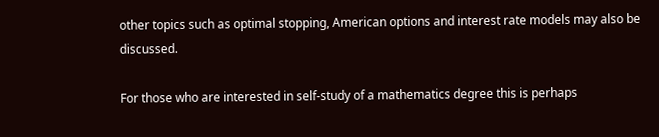other topics such as optimal stopping, American options and interest rate models may also be discussed.

For those who are interested in self-study of a mathematics degree this is perhaps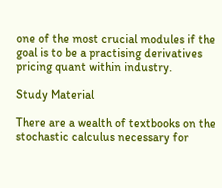one of the most crucial modules if the goal is to be a practising derivatives pricing quant within industry.

Study Material

There are a wealth of textbooks on the stochastic calculus necessary for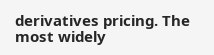derivatives pricing. The most widely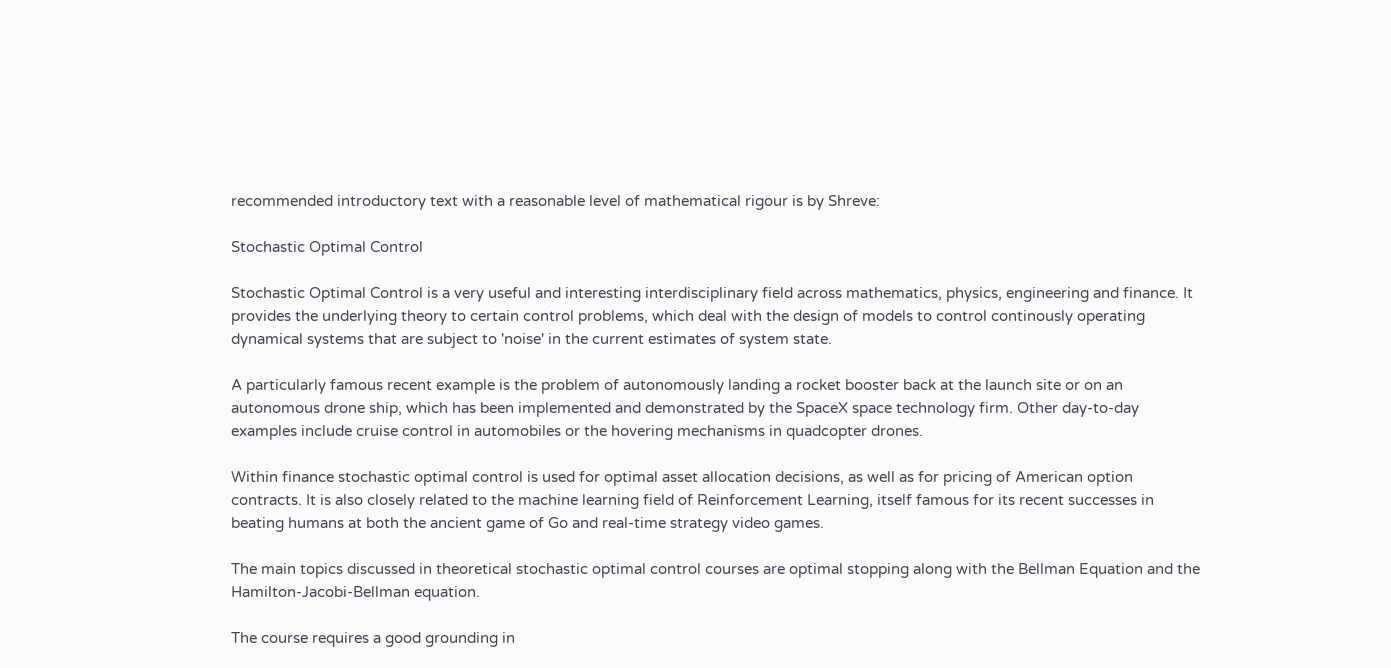recommended introductory text with a reasonable level of mathematical rigour is by Shreve:

Stochastic Optimal Control

Stochastic Optimal Control is a very useful and interesting interdisciplinary field across mathematics, physics, engineering and finance. It provides the underlying theory to certain control problems, which deal with the design of models to control continously operating dynamical systems that are subject to 'noise' in the current estimates of system state.

A particularly famous recent example is the problem of autonomously landing a rocket booster back at the launch site or on an autonomous drone ship, which has been implemented and demonstrated by the SpaceX space technology firm. Other day-to-day examples include cruise control in automobiles or the hovering mechanisms in quadcopter drones.

Within finance stochastic optimal control is used for optimal asset allocation decisions, as well as for pricing of American option contracts. It is also closely related to the machine learning field of Reinforcement Learning, itself famous for its recent successes in beating humans at both the ancient game of Go and real-time strategy video games.

The main topics discussed in theoretical stochastic optimal control courses are optimal stopping along with the Bellman Equation and the Hamilton-Jacobi-Bellman equation.

The course requires a good grounding in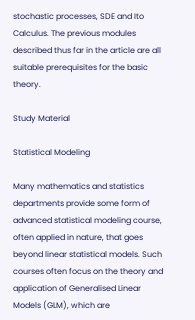stochastic processes, SDE and Ito Calculus. The previous modules described thus far in the article are all suitable prerequisites for the basic theory.

Study Material

Statistical Modeling

Many mathematics and statistics departments provide some form of advanced statistical modeling course, often applied in nature, that goes beyond linear statistical models. Such courses often focus on the theory and application of Generalised Linear Models (GLM), which are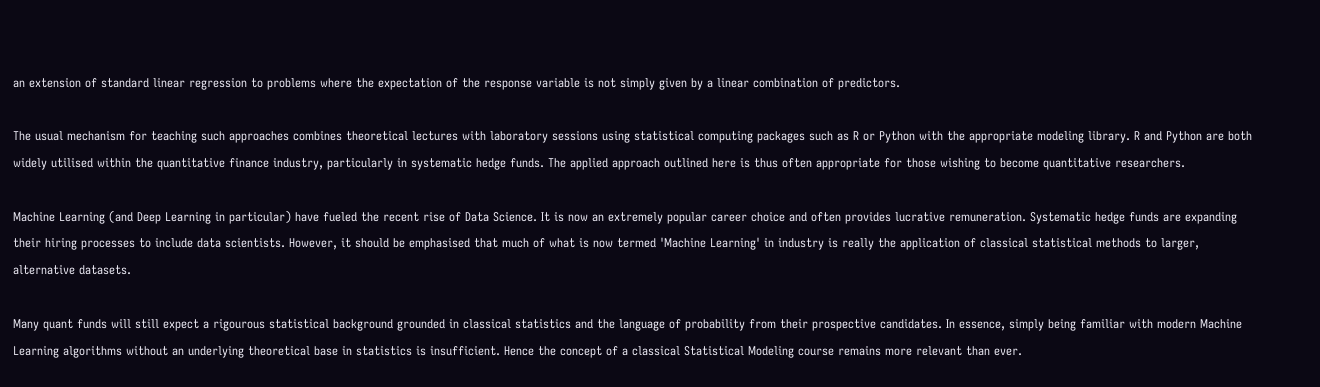an extension of standard linear regression to problems where the expectation of the response variable is not simply given by a linear combination of predictors.

The usual mechanism for teaching such approaches combines theoretical lectures with laboratory sessions using statistical computing packages such as R or Python with the appropriate modeling library. R and Python are both widely utilised within the quantitative finance industry, particularly in systematic hedge funds. The applied approach outlined here is thus often appropriate for those wishing to become quantitative researchers.

Machine Learning (and Deep Learning in particular) have fueled the recent rise of Data Science. It is now an extremely popular career choice and often provides lucrative remuneration. Systematic hedge funds are expanding their hiring processes to include data scientists. However, it should be emphasised that much of what is now termed 'Machine Learning' in industry is really the application of classical statistical methods to larger, alternative datasets.

Many quant funds will still expect a rigourous statistical background grounded in classical statistics and the language of probability from their prospective candidates. In essence, simply being familiar with modern Machine Learning algorithms without an underlying theoretical base in statistics is insufficient. Hence the concept of a classical Statistical Modeling course remains more relevant than ever.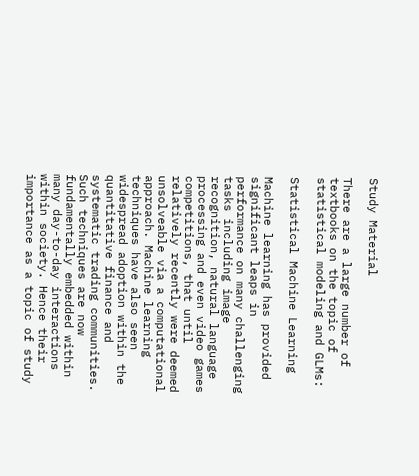Study Material

There are a large number of textbooks on the topic of statistical modeling and GLMs:

Statistical Machine Learning

Machine learning has provided significant leaps in performance on many challenging tasks including image recognition, natural language processing and even video games competitions, that until relatively recently were deemed unsolveable via a computational approach. Machine learning techniques have also seen widespread adoption within the quantitative finance and systematic trading communities. Such techniques are now fundamentally embedded within many day-to-day interactions within society. Hence their importance as a topic of study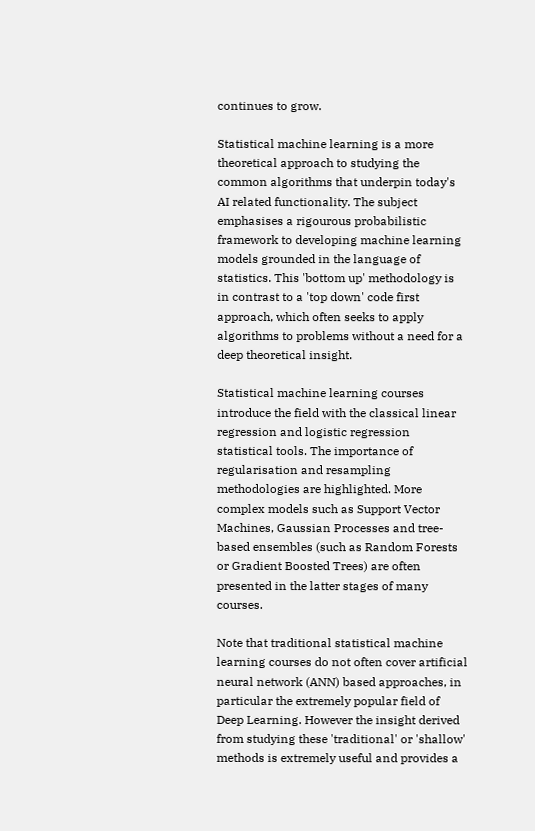continues to grow.

Statistical machine learning is a more theoretical approach to studying the common algorithms that underpin today's AI related functionality. The subject emphasises a rigourous probabilistic framework to developing machine learning models grounded in the language of statistics. This 'bottom up' methodology is in contrast to a 'top down' code first approach, which often seeks to apply algorithms to problems without a need for a deep theoretical insight.

Statistical machine learning courses introduce the field with the classical linear regression and logistic regression statistical tools. The importance of regularisation and resampling methodologies are highlighted. More complex models such as Support Vector Machines, Gaussian Processes and tree-based ensembles (such as Random Forests or Gradient Boosted Trees) are often presented in the latter stages of many courses.

Note that traditional statistical machine learning courses do not often cover artificial neural network (ANN) based approaches, in particular the extremely popular field of Deep Learning. However the insight derived from studying these 'traditional' or 'shallow' methods is extremely useful and provides a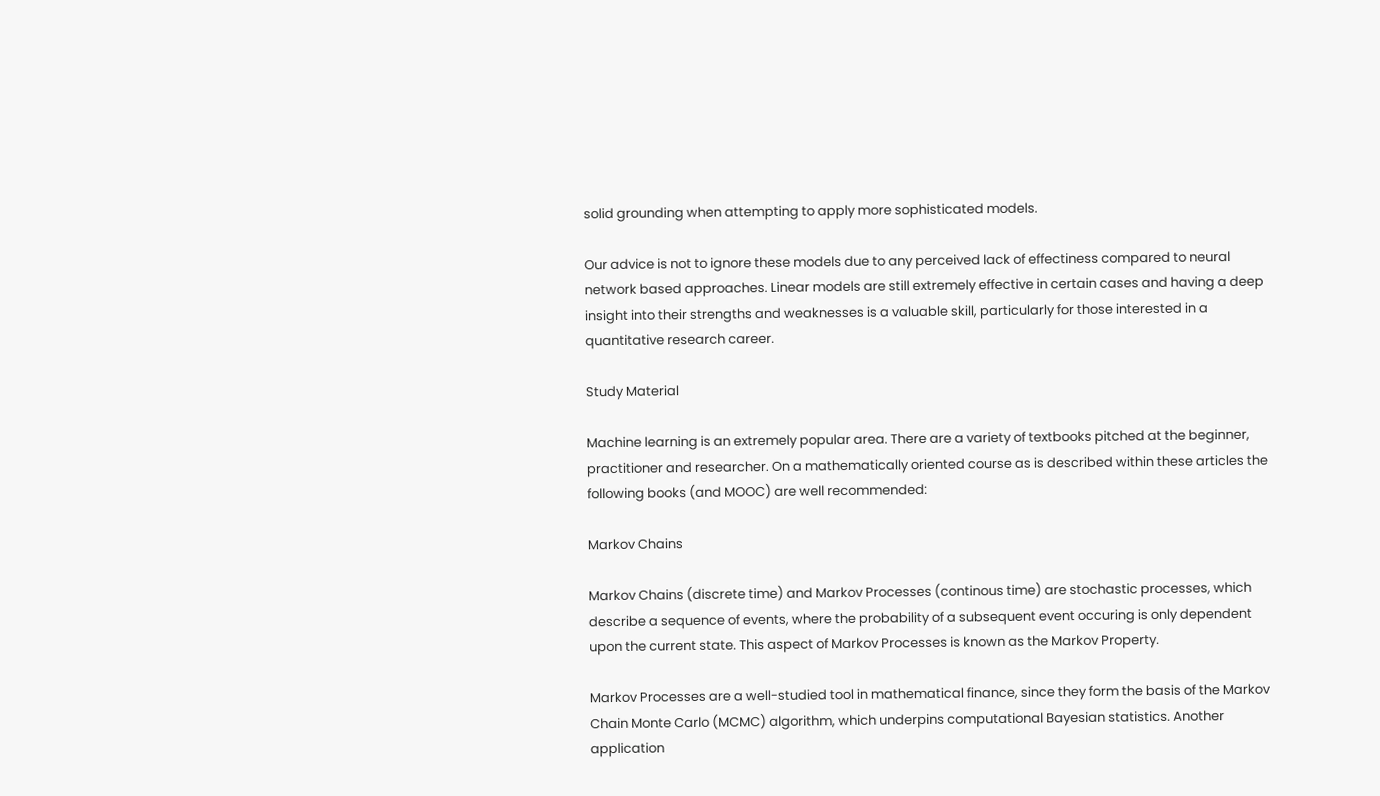solid grounding when attempting to apply more sophisticated models.

Our advice is not to ignore these models due to any perceived lack of effectiness compared to neural network based approaches. Linear models are still extremely effective in certain cases and having a deep insight into their strengths and weaknesses is a valuable skill, particularly for those interested in a quantitative research career.

Study Material

Machine learning is an extremely popular area. There are a variety of textbooks pitched at the beginner, practitioner and researcher. On a mathematically oriented course as is described within these articles the following books (and MOOC) are well recommended:

Markov Chains

Markov Chains (discrete time) and Markov Processes (continous time) are stochastic processes, which describe a sequence of events, where the probability of a subsequent event occuring is only dependent upon the current state. This aspect of Markov Processes is known as the Markov Property.

Markov Processes are a well-studied tool in mathematical finance, since they form the basis of the Markov Chain Monte Carlo (MCMC) algorithm, which underpins computational Bayesian statistics. Another application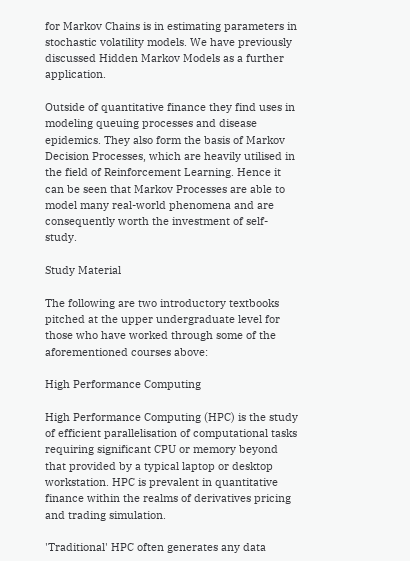for Markov Chains is in estimating parameters in stochastic volatility models. We have previously discussed Hidden Markov Models as a further application.

Outside of quantitative finance they find uses in modeling queuing processes and disease epidemics. They also form the basis of Markov Decision Processes, which are heavily utilised in the field of Reinforcement Learning. Hence it can be seen that Markov Processes are able to model many real-world phenomena and are consequently worth the investment of self-study.

Study Material

The following are two introductory textbooks pitched at the upper undergraduate level for those who have worked through some of the aforementioned courses above:

High Performance Computing

High Performance Computing (HPC) is the study of efficient parallelisation of computational tasks requiring significant CPU or memory beyond that provided by a typical laptop or desktop workstation. HPC is prevalent in quantitative finance within the realms of derivatives pricing and trading simulation.

'Traditional' HPC often generates any data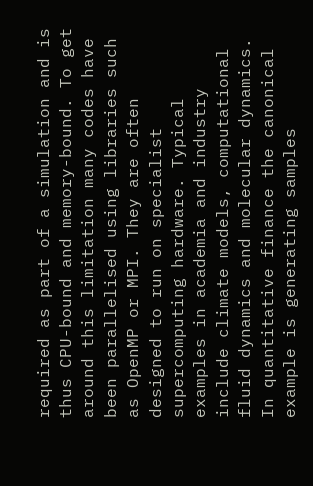required as part of a simulation and is thus CPU-bound and memory-bound. To get around this limitation many codes have been parallelised using libraries such as OpenMP or MPI. They are often designed to run on specialist supercomputing hardware. Typical examples in academia and industry include climate models, computational fluid dynamics and molecular dynamics. In quantitative finance the canonical example is generating samples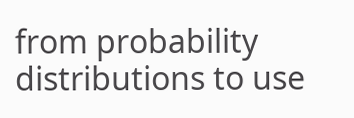from probability distributions to use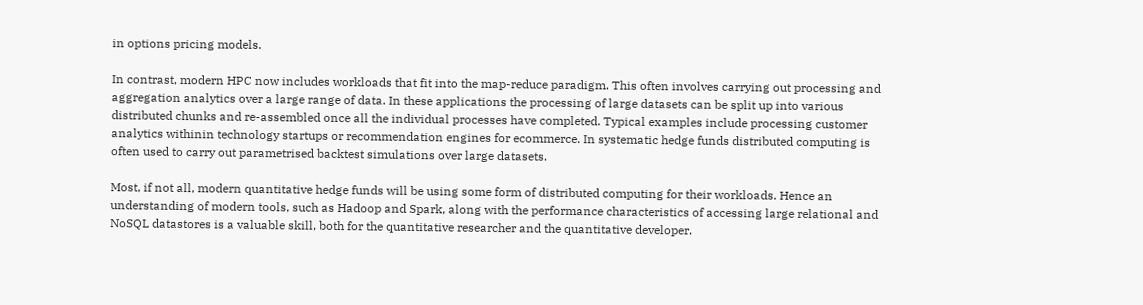in options pricing models.

In contrast, modern HPC now includes workloads that fit into the map-reduce paradigm. This often involves carrying out processing and aggregation analytics over a large range of data. In these applications the processing of large datasets can be split up into various distributed chunks and re-assembled once all the individual processes have completed. Typical examples include processing customer analytics withinin technology startups or recommendation engines for ecommerce. In systematic hedge funds distributed computing is often used to carry out parametrised backtest simulations over large datasets.

Most, if not all, modern quantitative hedge funds will be using some form of distributed computing for their workloads. Hence an understanding of modern tools, such as Hadoop and Spark, along with the performance characteristics of accessing large relational and NoSQL datastores is a valuable skill, both for the quantitative researcher and the quantitative developer.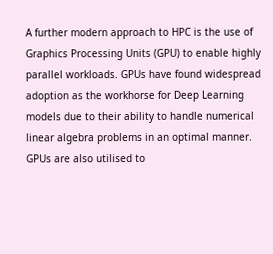A further modern approach to HPC is the use of Graphics Processing Units (GPU) to enable highly parallel workloads. GPUs have found widespread adoption as the workhorse for Deep Learning models due to their ability to handle numerical linear algebra problems in an optimal manner. GPUs are also utilised to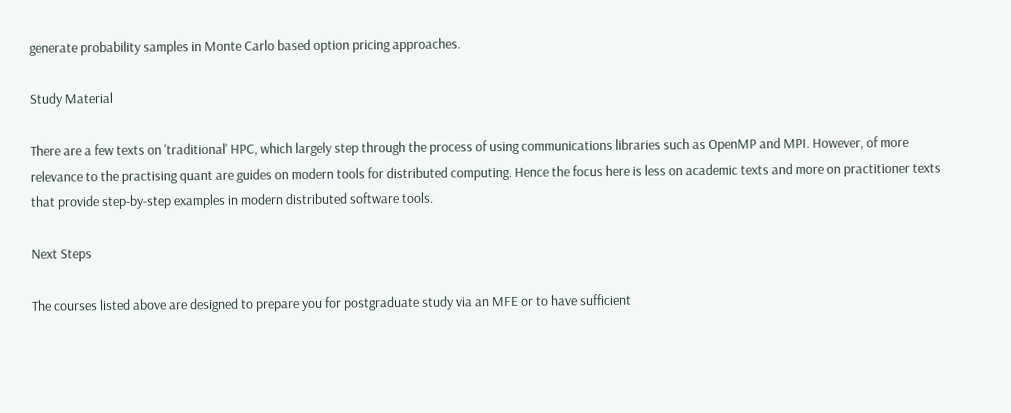generate probability samples in Monte Carlo based option pricing approaches.

Study Material

There are a few texts on 'traditional' HPC, which largely step through the process of using communications libraries such as OpenMP and MPI. However, of more relevance to the practising quant are guides on modern tools for distributed computing. Hence the focus here is less on academic texts and more on practitioner texts that provide step-by-step examples in modern distributed software tools.

Next Steps

The courses listed above are designed to prepare you for postgraduate study via an MFE or to have sufficient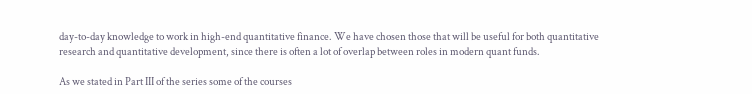day-to-day knowledge to work in high-end quantitative finance. We have chosen those that will be useful for both quantitative research and quantitative development, since there is often a lot of overlap between roles in modern quant funds.

As we stated in Part III of the series some of the courses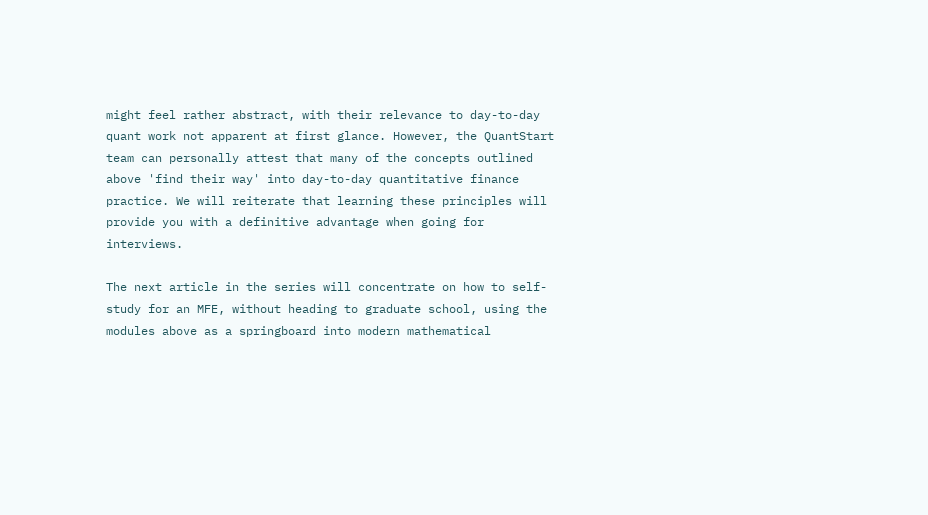might feel rather abstract, with their relevance to day-to-day quant work not apparent at first glance. However, the QuantStart team can personally attest that many of the concepts outlined above 'find their way' into day-to-day quantitative finance practice. We will reiterate that learning these principles will provide you with a definitive advantage when going for interviews.

The next article in the series will concentrate on how to self-study for an MFE, without heading to graduate school, using the modules above as a springboard into modern mathematical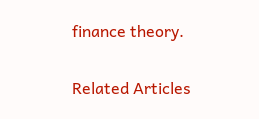finance theory.

Related Articles